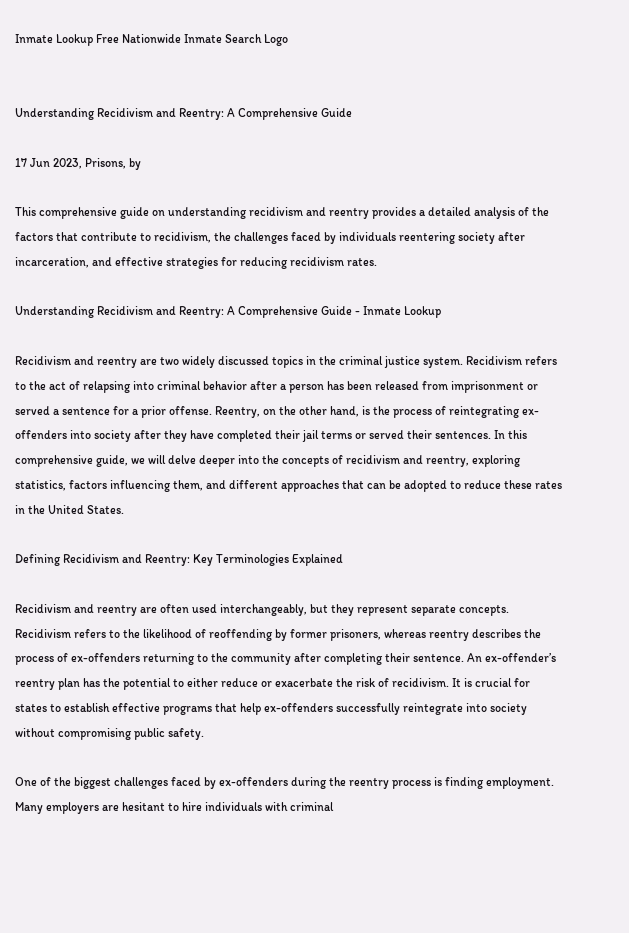Inmate Lookup Free Nationwide Inmate Search Logo


Understanding Recidivism and Reentry: A Comprehensive Guide

17 Jun 2023, Prisons, by

This comprehensive guide on understanding recidivism and reentry provides a detailed analysis of the factors that contribute to recidivism, the challenges faced by individuals reentering society after incarceration, and effective strategies for reducing recidivism rates.

Understanding Recidivism and Reentry: A Comprehensive Guide - Inmate Lookup

Recidivism and reentry are two widely discussed topics in the criminal justice system. Recidivism refers to the act of relapsing into criminal behavior after a person has been released from imprisonment or served a sentence for a prior offense. Reentry, on the other hand, is the process of reintegrating ex-offenders into society after they have completed their jail terms or served their sentences. In this comprehensive guide, we will delve deeper into the concepts of recidivism and reentry, exploring statistics, factors influencing them, and different approaches that can be adopted to reduce these rates in the United States.

Defining Recidivism and Reentry: Key Terminologies Explained

Recidivism and reentry are often used interchangeably, but they represent separate concepts. Recidivism refers to the likelihood of reoffending by former prisoners, whereas reentry describes the process of ex-offenders returning to the community after completing their sentence. An ex-offender’s reentry plan has the potential to either reduce or exacerbate the risk of recidivism. It is crucial for states to establish effective programs that help ex-offenders successfully reintegrate into society without compromising public safety.

One of the biggest challenges faced by ex-offenders during the reentry process is finding employment. Many employers are hesitant to hire individuals with criminal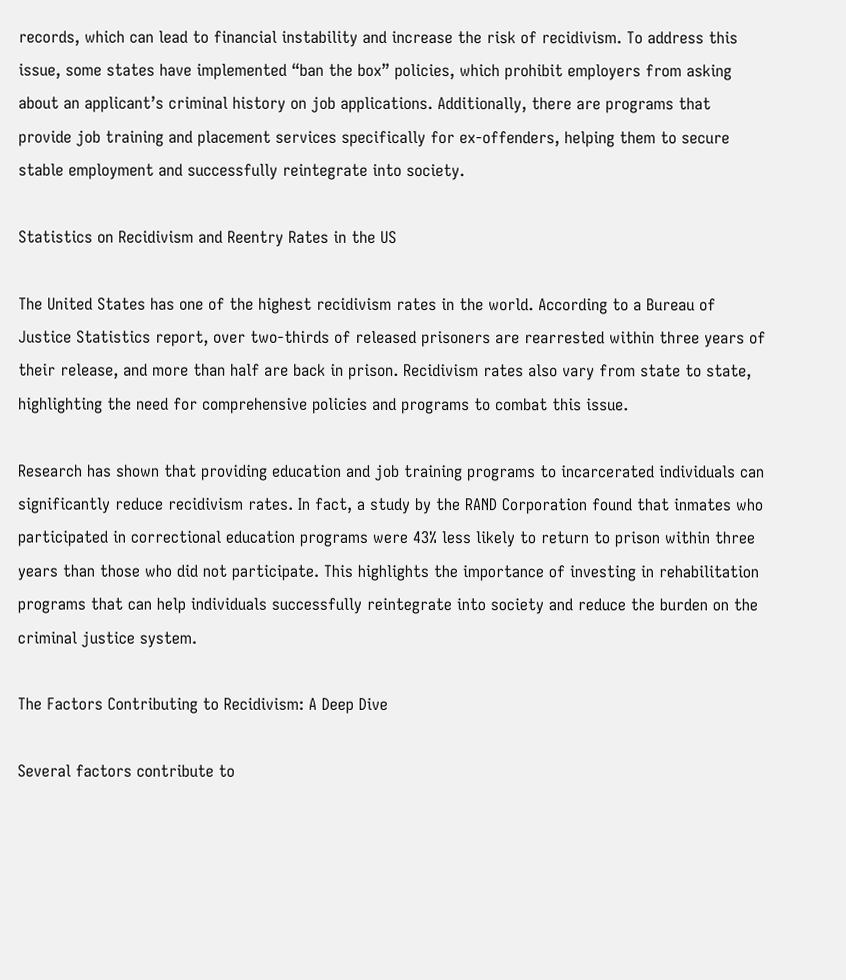records, which can lead to financial instability and increase the risk of recidivism. To address this issue, some states have implemented “ban the box” policies, which prohibit employers from asking about an applicant’s criminal history on job applications. Additionally, there are programs that provide job training and placement services specifically for ex-offenders, helping them to secure stable employment and successfully reintegrate into society.

Statistics on Recidivism and Reentry Rates in the US

The United States has one of the highest recidivism rates in the world. According to a Bureau of Justice Statistics report, over two-thirds of released prisoners are rearrested within three years of their release, and more than half are back in prison. Recidivism rates also vary from state to state, highlighting the need for comprehensive policies and programs to combat this issue.

Research has shown that providing education and job training programs to incarcerated individuals can significantly reduce recidivism rates. In fact, a study by the RAND Corporation found that inmates who participated in correctional education programs were 43% less likely to return to prison within three years than those who did not participate. This highlights the importance of investing in rehabilitation programs that can help individuals successfully reintegrate into society and reduce the burden on the criminal justice system.

The Factors Contributing to Recidivism: A Deep Dive

Several factors contribute to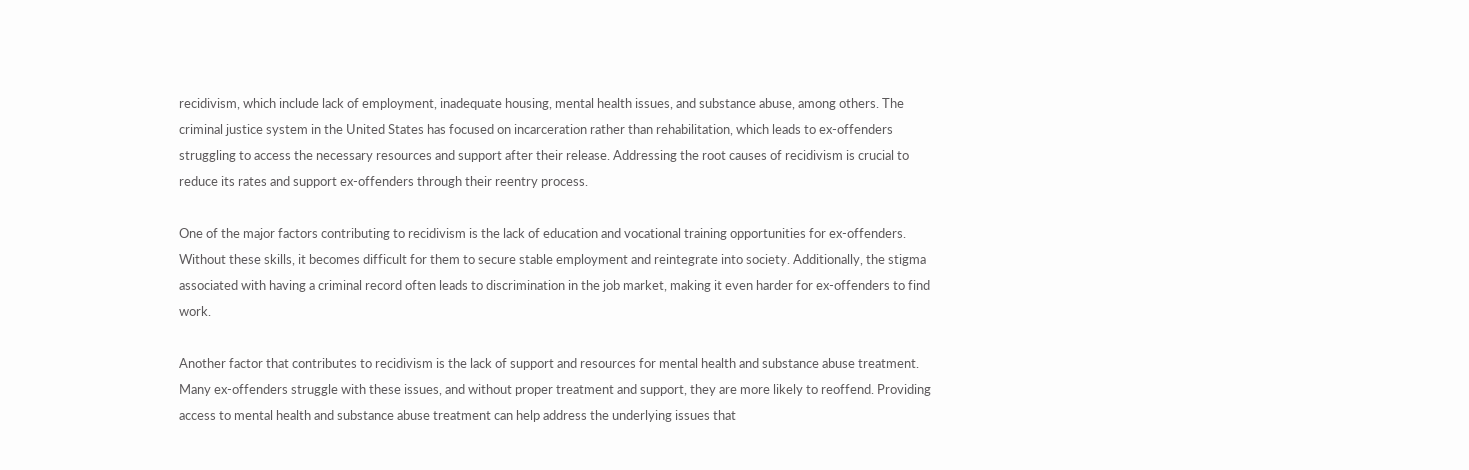recidivism, which include lack of employment, inadequate housing, mental health issues, and substance abuse, among others. The criminal justice system in the United States has focused on incarceration rather than rehabilitation, which leads to ex-offenders struggling to access the necessary resources and support after their release. Addressing the root causes of recidivism is crucial to reduce its rates and support ex-offenders through their reentry process.

One of the major factors contributing to recidivism is the lack of education and vocational training opportunities for ex-offenders. Without these skills, it becomes difficult for them to secure stable employment and reintegrate into society. Additionally, the stigma associated with having a criminal record often leads to discrimination in the job market, making it even harder for ex-offenders to find work.

Another factor that contributes to recidivism is the lack of support and resources for mental health and substance abuse treatment. Many ex-offenders struggle with these issues, and without proper treatment and support, they are more likely to reoffend. Providing access to mental health and substance abuse treatment can help address the underlying issues that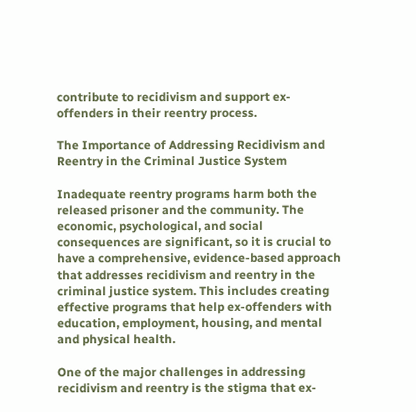contribute to recidivism and support ex-offenders in their reentry process.

The Importance of Addressing Recidivism and Reentry in the Criminal Justice System

Inadequate reentry programs harm both the released prisoner and the community. The economic, psychological, and social consequences are significant, so it is crucial to have a comprehensive, evidence-based approach that addresses recidivism and reentry in the criminal justice system. This includes creating effective programs that help ex-offenders with education, employment, housing, and mental and physical health.

One of the major challenges in addressing recidivism and reentry is the stigma that ex-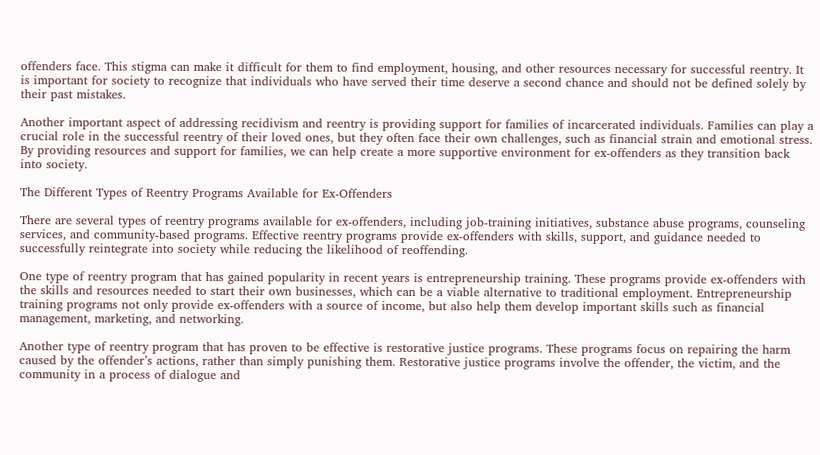offenders face. This stigma can make it difficult for them to find employment, housing, and other resources necessary for successful reentry. It is important for society to recognize that individuals who have served their time deserve a second chance and should not be defined solely by their past mistakes.

Another important aspect of addressing recidivism and reentry is providing support for families of incarcerated individuals. Families can play a crucial role in the successful reentry of their loved ones, but they often face their own challenges, such as financial strain and emotional stress. By providing resources and support for families, we can help create a more supportive environment for ex-offenders as they transition back into society.

The Different Types of Reentry Programs Available for Ex-Offenders

There are several types of reentry programs available for ex-offenders, including job-training initiatives, substance abuse programs, counseling services, and community-based programs. Effective reentry programs provide ex-offenders with skills, support, and guidance needed to successfully reintegrate into society while reducing the likelihood of reoffending.

One type of reentry program that has gained popularity in recent years is entrepreneurship training. These programs provide ex-offenders with the skills and resources needed to start their own businesses, which can be a viable alternative to traditional employment. Entrepreneurship training programs not only provide ex-offenders with a source of income, but also help them develop important skills such as financial management, marketing, and networking.

Another type of reentry program that has proven to be effective is restorative justice programs. These programs focus on repairing the harm caused by the offender’s actions, rather than simply punishing them. Restorative justice programs involve the offender, the victim, and the community in a process of dialogue and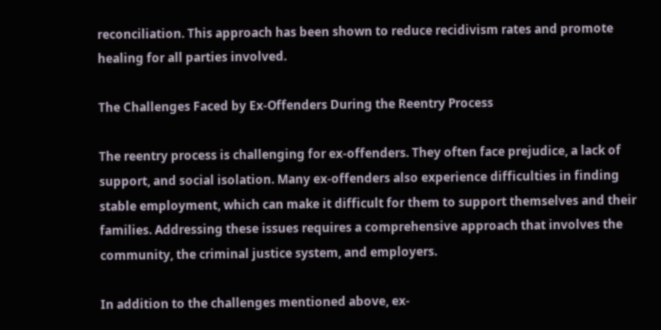reconciliation. This approach has been shown to reduce recidivism rates and promote healing for all parties involved.

The Challenges Faced by Ex-Offenders During the Reentry Process

The reentry process is challenging for ex-offenders. They often face prejudice, a lack of support, and social isolation. Many ex-offenders also experience difficulties in finding stable employment, which can make it difficult for them to support themselves and their families. Addressing these issues requires a comprehensive approach that involves the community, the criminal justice system, and employers.

In addition to the challenges mentioned above, ex-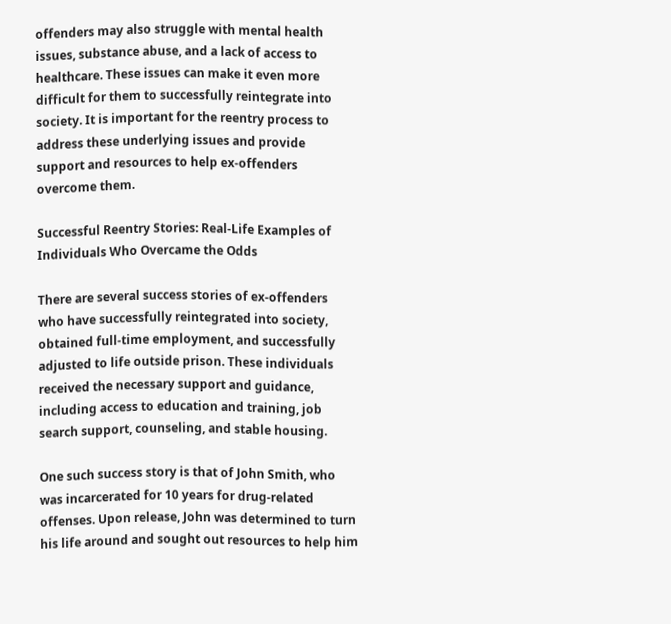offenders may also struggle with mental health issues, substance abuse, and a lack of access to healthcare. These issues can make it even more difficult for them to successfully reintegrate into society. It is important for the reentry process to address these underlying issues and provide support and resources to help ex-offenders overcome them.

Successful Reentry Stories: Real-Life Examples of Individuals Who Overcame the Odds

There are several success stories of ex-offenders who have successfully reintegrated into society, obtained full-time employment, and successfully adjusted to life outside prison. These individuals received the necessary support and guidance, including access to education and training, job search support, counseling, and stable housing.

One such success story is that of John Smith, who was incarcerated for 10 years for drug-related offenses. Upon release, John was determined to turn his life around and sought out resources to help him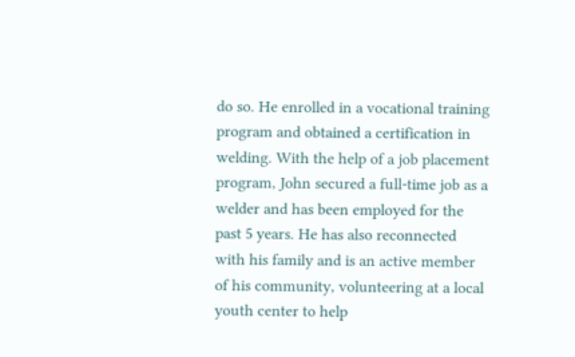do so. He enrolled in a vocational training program and obtained a certification in welding. With the help of a job placement program, John secured a full-time job as a welder and has been employed for the past 5 years. He has also reconnected with his family and is an active member of his community, volunteering at a local youth center to help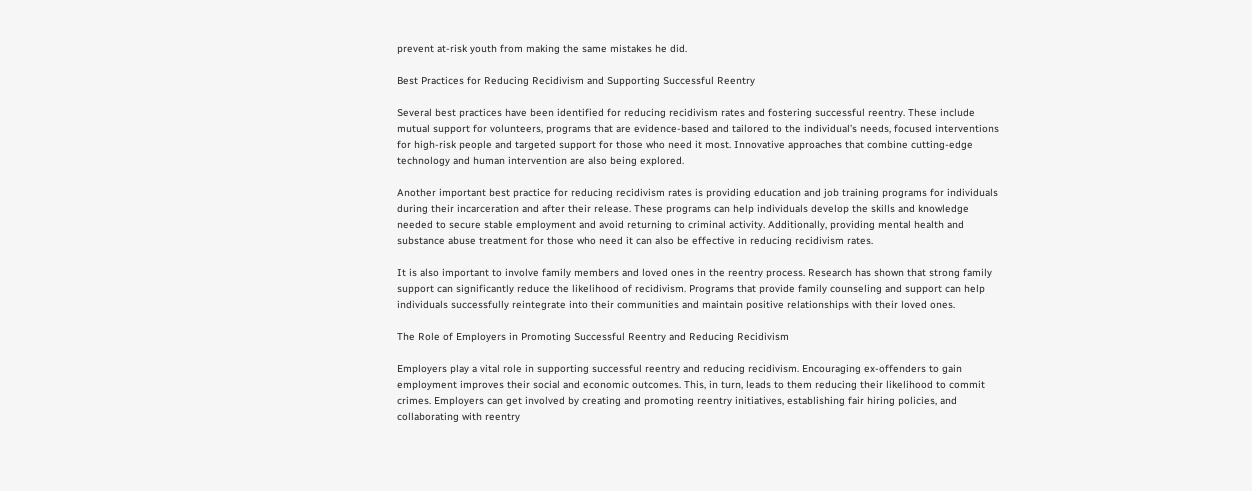prevent at-risk youth from making the same mistakes he did.

Best Practices for Reducing Recidivism and Supporting Successful Reentry

Several best practices have been identified for reducing recidivism rates and fostering successful reentry. These include mutual support for volunteers, programs that are evidence-based and tailored to the individual’s needs, focused interventions for high-risk people and targeted support for those who need it most. Innovative approaches that combine cutting-edge technology and human intervention are also being explored.

Another important best practice for reducing recidivism rates is providing education and job training programs for individuals during their incarceration and after their release. These programs can help individuals develop the skills and knowledge needed to secure stable employment and avoid returning to criminal activity. Additionally, providing mental health and substance abuse treatment for those who need it can also be effective in reducing recidivism rates.

It is also important to involve family members and loved ones in the reentry process. Research has shown that strong family support can significantly reduce the likelihood of recidivism. Programs that provide family counseling and support can help individuals successfully reintegrate into their communities and maintain positive relationships with their loved ones.

The Role of Employers in Promoting Successful Reentry and Reducing Recidivism

Employers play a vital role in supporting successful reentry and reducing recidivism. Encouraging ex-offenders to gain employment improves their social and economic outcomes. This, in turn, leads to them reducing their likelihood to commit crimes. Employers can get involved by creating and promoting reentry initiatives, establishing fair hiring policies, and collaborating with reentry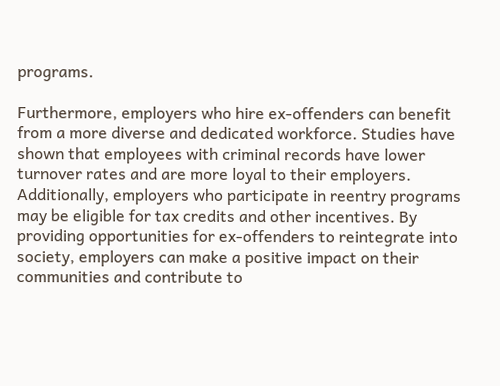programs.

Furthermore, employers who hire ex-offenders can benefit from a more diverse and dedicated workforce. Studies have shown that employees with criminal records have lower turnover rates and are more loyal to their employers. Additionally, employers who participate in reentry programs may be eligible for tax credits and other incentives. By providing opportunities for ex-offenders to reintegrate into society, employers can make a positive impact on their communities and contribute to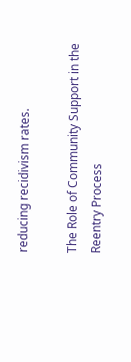reducing recidivism rates.

The Role of Community Support in the Reentry Process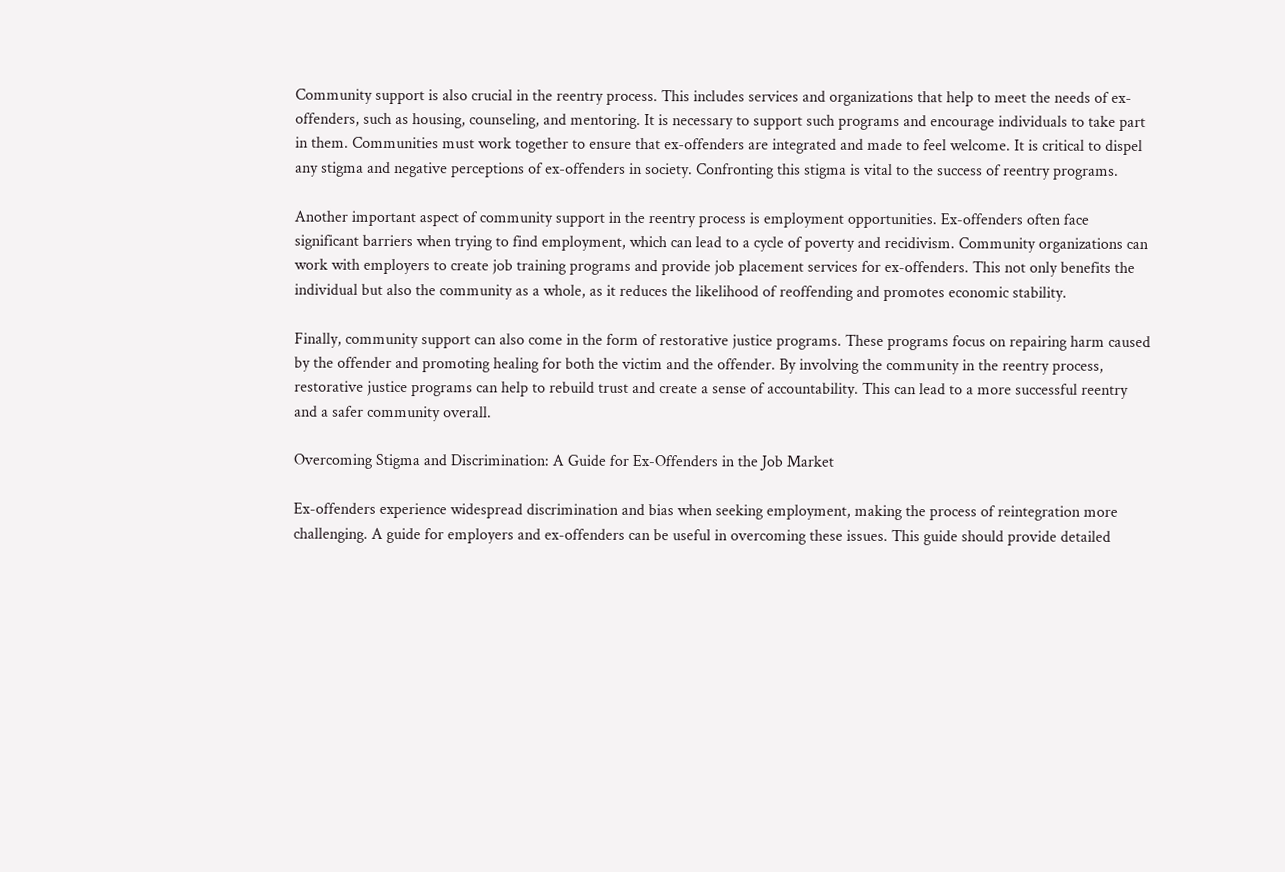Community support is also crucial in the reentry process. This includes services and organizations that help to meet the needs of ex-offenders, such as housing, counseling, and mentoring. It is necessary to support such programs and encourage individuals to take part in them. Communities must work together to ensure that ex-offenders are integrated and made to feel welcome. It is critical to dispel any stigma and negative perceptions of ex-offenders in society. Confronting this stigma is vital to the success of reentry programs.

Another important aspect of community support in the reentry process is employment opportunities. Ex-offenders often face significant barriers when trying to find employment, which can lead to a cycle of poverty and recidivism. Community organizations can work with employers to create job training programs and provide job placement services for ex-offenders. This not only benefits the individual but also the community as a whole, as it reduces the likelihood of reoffending and promotes economic stability.

Finally, community support can also come in the form of restorative justice programs. These programs focus on repairing harm caused by the offender and promoting healing for both the victim and the offender. By involving the community in the reentry process, restorative justice programs can help to rebuild trust and create a sense of accountability. This can lead to a more successful reentry and a safer community overall.

Overcoming Stigma and Discrimination: A Guide for Ex-Offenders in the Job Market

Ex-offenders experience widespread discrimination and bias when seeking employment, making the process of reintegration more challenging. A guide for employers and ex-offenders can be useful in overcoming these issues. This guide should provide detailed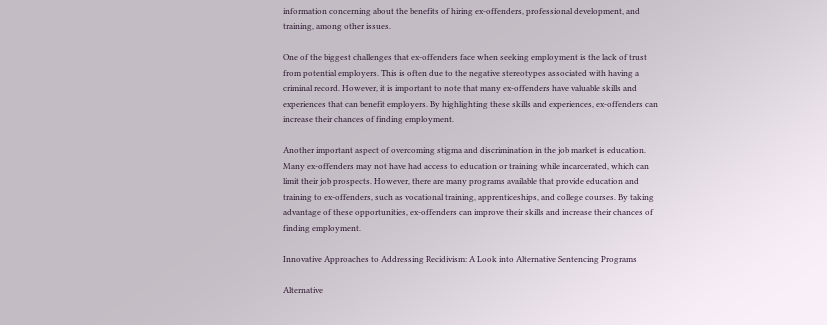information concerning about the benefits of hiring ex-offenders, professional development, and training, among other issues.

One of the biggest challenges that ex-offenders face when seeking employment is the lack of trust from potential employers. This is often due to the negative stereotypes associated with having a criminal record. However, it is important to note that many ex-offenders have valuable skills and experiences that can benefit employers. By highlighting these skills and experiences, ex-offenders can increase their chances of finding employment.

Another important aspect of overcoming stigma and discrimination in the job market is education. Many ex-offenders may not have had access to education or training while incarcerated, which can limit their job prospects. However, there are many programs available that provide education and training to ex-offenders, such as vocational training, apprenticeships, and college courses. By taking advantage of these opportunities, ex-offenders can improve their skills and increase their chances of finding employment.

Innovative Approaches to Addressing Recidivism: A Look into Alternative Sentencing Programs

Alternative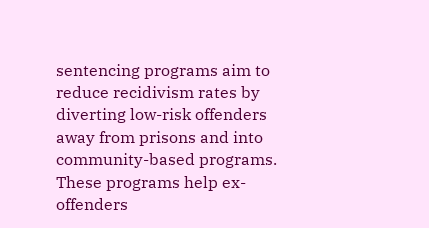sentencing programs aim to reduce recidivism rates by diverting low-risk offenders away from prisons and into community-based programs. These programs help ex-offenders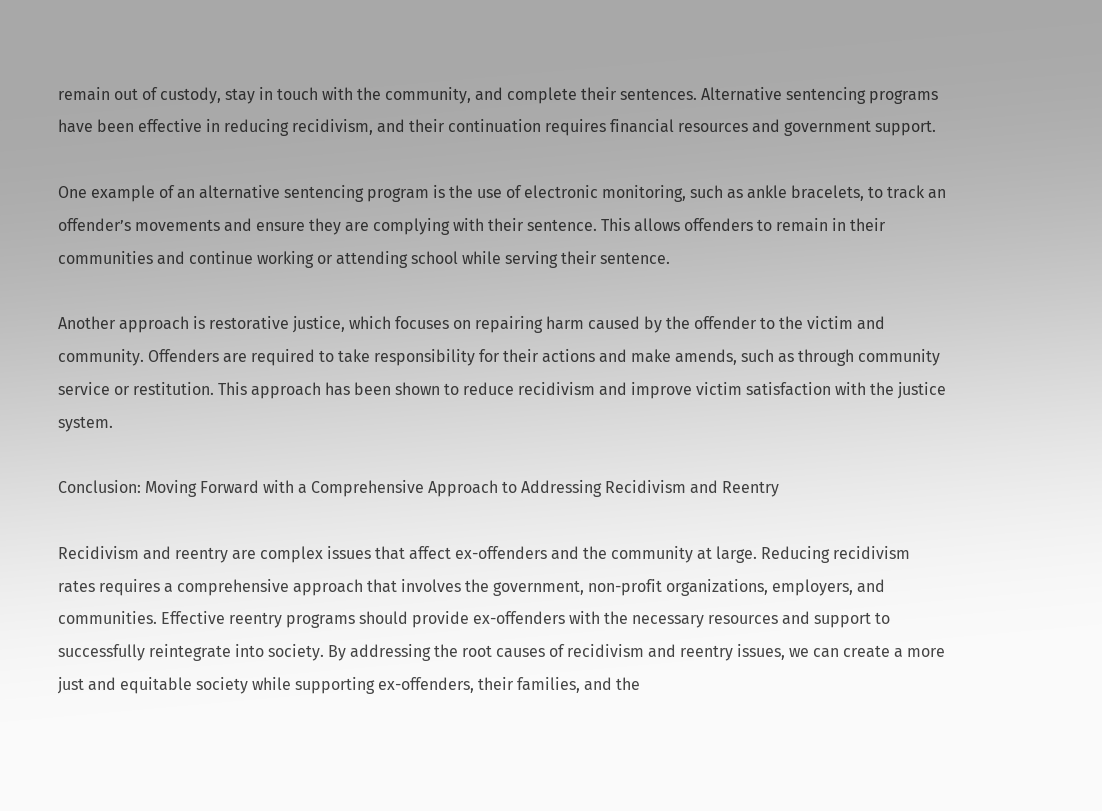remain out of custody, stay in touch with the community, and complete their sentences. Alternative sentencing programs have been effective in reducing recidivism, and their continuation requires financial resources and government support.

One example of an alternative sentencing program is the use of electronic monitoring, such as ankle bracelets, to track an offender’s movements and ensure they are complying with their sentence. This allows offenders to remain in their communities and continue working or attending school while serving their sentence.

Another approach is restorative justice, which focuses on repairing harm caused by the offender to the victim and community. Offenders are required to take responsibility for their actions and make amends, such as through community service or restitution. This approach has been shown to reduce recidivism and improve victim satisfaction with the justice system.

Conclusion: Moving Forward with a Comprehensive Approach to Addressing Recidivism and Reentry

Recidivism and reentry are complex issues that affect ex-offenders and the community at large. Reducing recidivism rates requires a comprehensive approach that involves the government, non-profit organizations, employers, and communities. Effective reentry programs should provide ex-offenders with the necessary resources and support to successfully reintegrate into society. By addressing the root causes of recidivism and reentry issues, we can create a more just and equitable society while supporting ex-offenders, their families, and the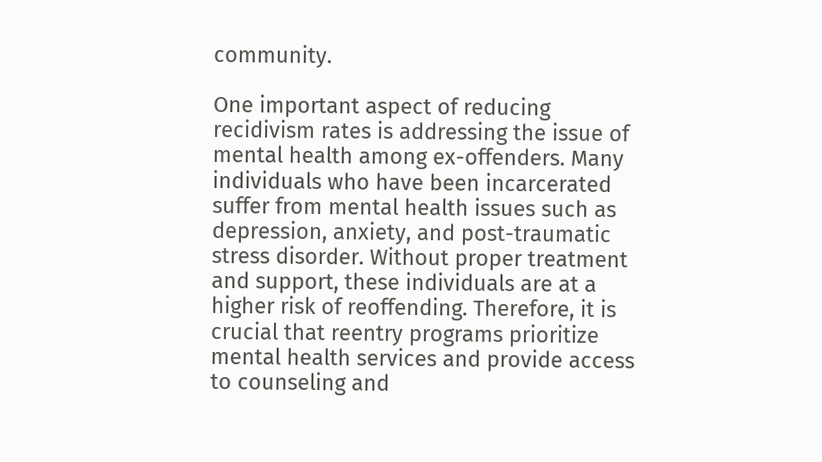community.

One important aspect of reducing recidivism rates is addressing the issue of mental health among ex-offenders. Many individuals who have been incarcerated suffer from mental health issues such as depression, anxiety, and post-traumatic stress disorder. Without proper treatment and support, these individuals are at a higher risk of reoffending. Therefore, it is crucial that reentry programs prioritize mental health services and provide access to counseling and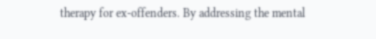therapy for ex-offenders. By addressing the mental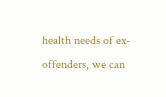health needs of ex-offenders, we can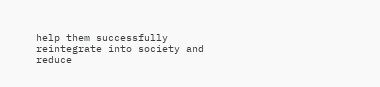help them successfully reintegrate into society and reduce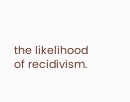the likelihood of recidivism.